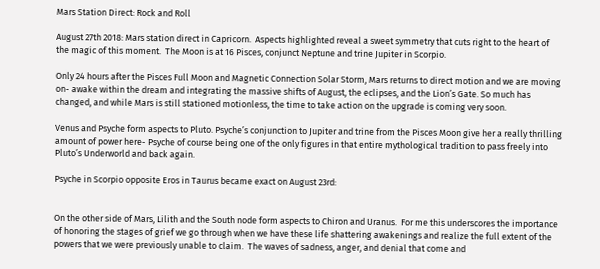Mars Station Direct: Rock and Roll

August 27th 2018: Mars station direct in Capricorn.  Aspects highlighted reveal a sweet symmetry that cuts right to the heart of the magic of this moment.  The Moon is at 16 Pisces, conjunct Neptune and trine Jupiter in Scorpio.

Only 24 hours after the Pisces Full Moon and Magnetic Connection Solar Storm, Mars returns to direct motion and we are moving on- awake within the dream and integrating the massive shifts of August, the eclipses, and the Lion’s Gate. So much has changed, and while Mars is still stationed motionless, the time to take action on the upgrade is coming very soon.

Venus and Psyche form aspects to Pluto. Psyche’s conjunction to Jupiter and trine from the Pisces Moon give her a really thrilling amount of power here- Psyche of course being one of the only figures in that entire mythological tradition to pass freely into Pluto’s Underworld and back again.

Psyche in Scorpio opposite Eros in Taurus became exact on August 23rd:


On the other side of Mars, Lilith and the South node form aspects to Chiron and Uranus.  For me this underscores the importance of honoring the stages of grief we go through when we have these life shattering awakenings and realize the full extent of the powers that we were previously unable to claim.  The waves of sadness, anger, and denial that come and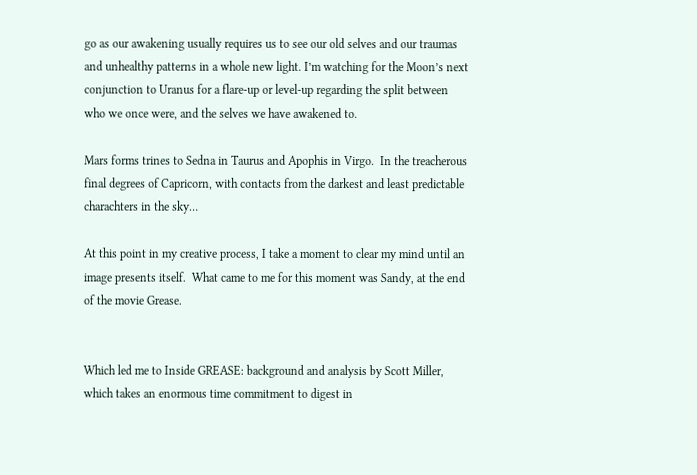go as our awakening usually requires us to see our old selves and our traumas and unhealthy patterns in a whole new light. I’m watching for the Moon’s next conjunction to Uranus for a flare-up or level-up regarding the split between who we once were, and the selves we have awakened to.

Mars forms trines to Sedna in Taurus and Apophis in Virgo.  In the treacherous final degrees of Capricorn, with contacts from the darkest and least predictable charachters in the sky…

At this point in my creative process, I take a moment to clear my mind until an image presents itself.  What came to me for this moment was Sandy, at the end of the movie Grease.


Which led me to Inside GREASE: background and analysis by Scott Miller, which takes an enormous time commitment to digest in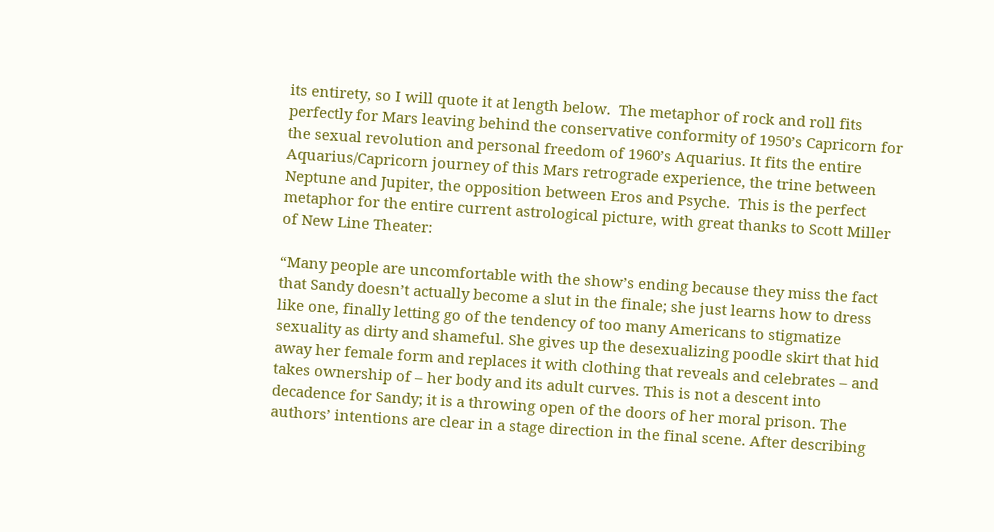its entirety, so I will quote it at length below.  The metaphor of rock and roll fits perfectly for Mars leaving behind the conservative conformity of 1950’s Capricorn for the sexual revolution and personal freedom of 1960’s Aquarius. It fits the entire Aquarius/Capricorn journey of this Mars retrograde experience, the trine between Neptune and Jupiter, the opposition between Eros and Psyche.  This is the perfect metaphor for the entire current astrological picture, with great thanks to Scott Miller of New Line Theater:

“Many people are uncomfortable with the show’s ending because they miss the fact that Sandy doesn’t actually become a slut in the finale; she just learns how to dress like one, finally letting go of the tendency of too many Americans to stigmatize sexuality as dirty and shameful. She gives up the desexualizing poodle skirt that hid away her female form and replaces it with clothing that reveals and celebrates – and takes ownership of – her body and its adult curves. This is not a descent into decadence for Sandy; it is a throwing open of the doors of her moral prison. The authors’ intentions are clear in a stage direction in the final scene. After describing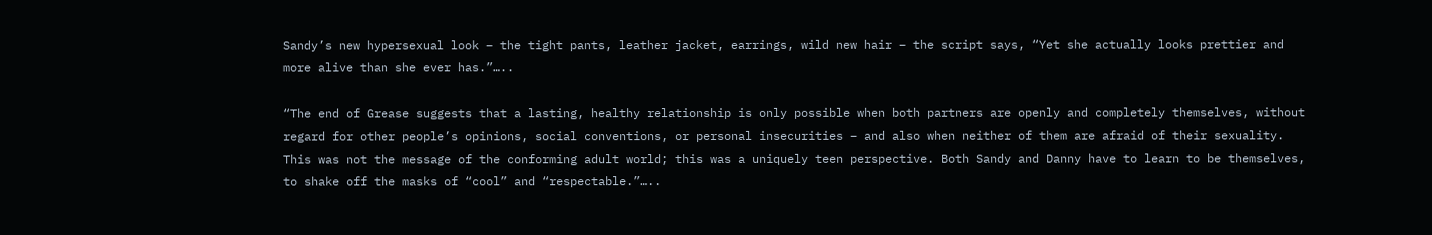Sandy’s new hypersexual look – the tight pants, leather jacket, earrings, wild new hair – the script says, “Yet she actually looks prettier and more alive than she ever has.”…..

“The end of Grease suggests that a lasting, healthy relationship is only possible when both partners are openly and completely themselves, without regard for other people’s opinions, social conventions, or personal insecurities – and also when neither of them are afraid of their sexuality. This was not the message of the conforming adult world; this was a uniquely teen perspective. Both Sandy and Danny have to learn to be themselves, to shake off the masks of “cool” and “respectable.”…..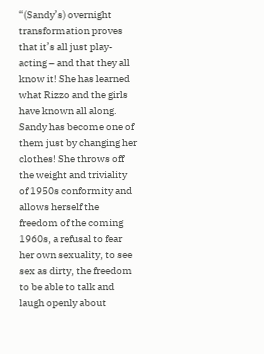“(Sandy’s) overnight transformation proves that it’s all just play-acting – and that they all know it! She has learned what Rizzo and the girls have known all along. Sandy has become one of them just by changing her clothes! She throws off the weight and triviality of 1950s conformity and allows herself the freedom of the coming 1960s, a refusal to fear her own sexuality, to see sex as dirty, the freedom to be able to talk and laugh openly about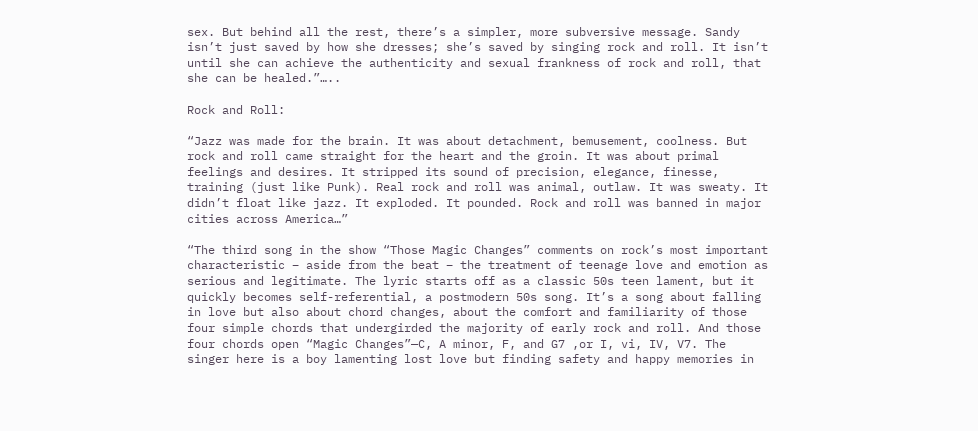sex. But behind all the rest, there’s a simpler, more subversive message. Sandy isn’t just saved by how she dresses; she’s saved by singing rock and roll. It isn’t until she can achieve the authenticity and sexual frankness of rock and roll, that she can be healed.”…..

Rock and Roll:

“Jazz was made for the brain. It was about detachment, bemusement, coolness. But rock and roll came straight for the heart and the groin. It was about primal feelings and desires. It stripped its sound of precision, elegance, finesse, training (just like Punk). Real rock and roll was animal, outlaw. It was sweaty. It didn’t float like jazz. It exploded. It pounded. Rock and roll was banned in major cities across America…”

“The third song in the show “Those Magic Changes” comments on rock’s most important characteristic – aside from the beat – the treatment of teenage love and emotion as serious and legitimate. The lyric starts off as a classic 50s teen lament, but it quickly becomes self-referential, a postmodern 50s song. It’s a song about falling in love but also about chord changes, about the comfort and familiarity of those four simple chords that undergirded the majority of early rock and roll. And those four chords open “Magic Changes”—C, A minor, F, and G7 ,or I, vi, IV, V7. The singer here is a boy lamenting lost love but finding safety and happy memories in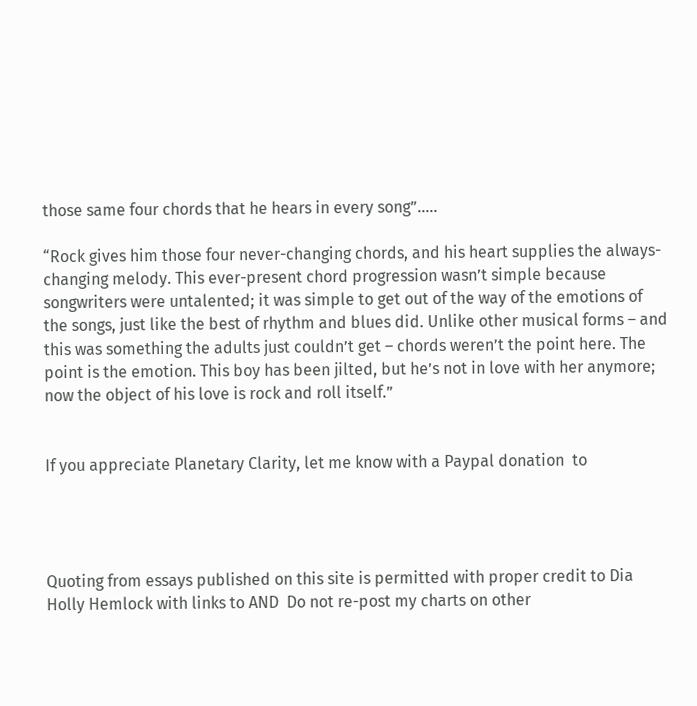those same four chords that he hears in every song”…..

“Rock gives him those four never-changing chords, and his heart supplies the always-changing melody. This ever-present chord progression wasn’t simple because songwriters were untalented; it was simple to get out of the way of the emotions of the songs, just like the best of rhythm and blues did. Unlike other musical forms – and this was something the adults just couldn’t get – chords weren’t the point here. The point is the emotion. This boy has been jilted, but he’s not in love with her anymore; now the object of his love is rock and roll itself.”


If you appreciate Planetary Clarity, let me know with a Paypal donation  to




Quoting from essays published on this site is permitted with proper credit to Dia Holly Hemlock with links to AND  Do not re-post my charts on other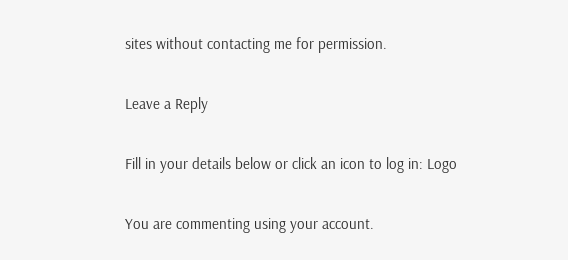sites without contacting me for permission.

Leave a Reply

Fill in your details below or click an icon to log in: Logo

You are commenting using your account.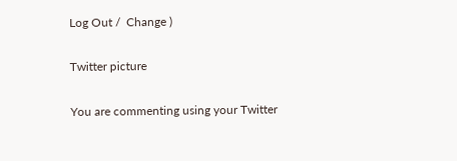Log Out /  Change )

Twitter picture

You are commenting using your Twitter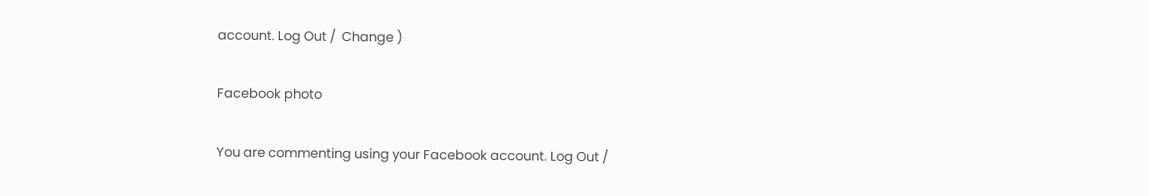account. Log Out /  Change )

Facebook photo

You are commenting using your Facebook account. Log Out /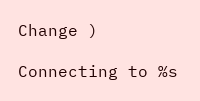Change )

Connecting to %s